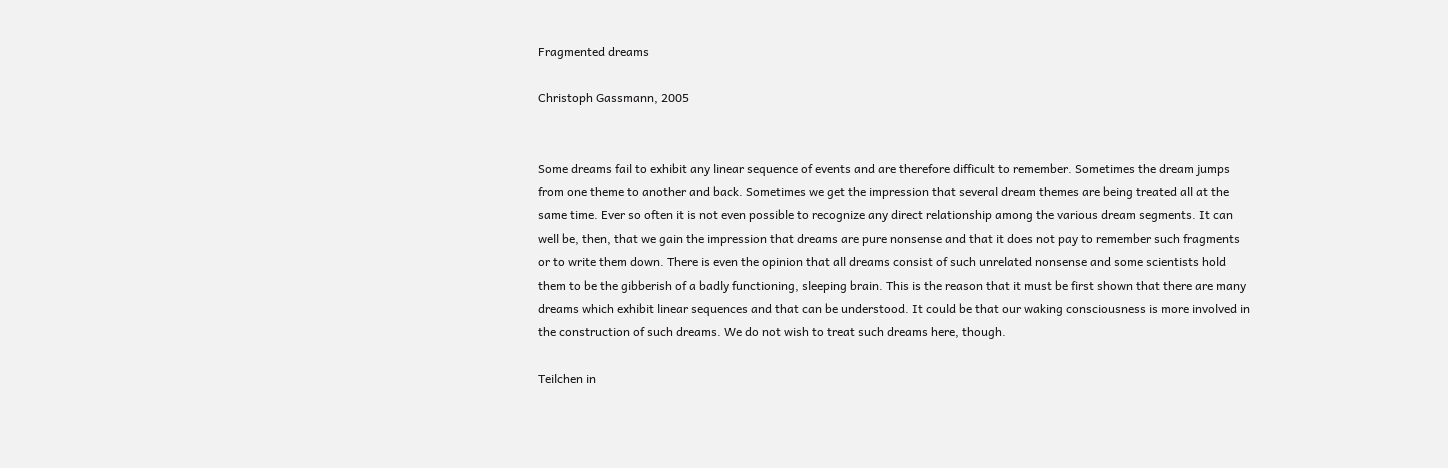Fragmented dreams

Christoph Gassmann, 2005


Some dreams fail to exhibit any linear sequence of events and are therefore difficult to remember. Sometimes the dream jumps from one theme to another and back. Sometimes we get the impression that several dream themes are being treated all at the same time. Ever so often it is not even possible to recognize any direct relationship among the various dream segments. It can well be, then, that we gain the impression that dreams are pure nonsense and that it does not pay to remember such fragments or to write them down. There is even the opinion that all dreams consist of such unrelated nonsense and some scientists hold them to be the gibberish of a badly functioning, sleeping brain. This is the reason that it must be first shown that there are many dreams which exhibit linear sequences and that can be understood. It could be that our waking consciousness is more involved in the construction of such dreams. We do not wish to treat such dreams here, though.

Teilchen in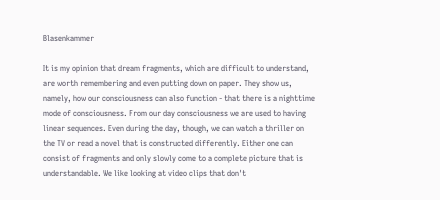Blasenkammer

It is my opinion that dream fragments, which are difficult to understand, are worth remembering and even putting down on paper. They show us, namely, how our consciousness can also function - that there is a nighttime mode of consciousness. From our day consciousness we are used to having linear sequences. Even during the day, though, we can watch a thriller on the TV or read a novel that is constructed differently. Either one can consist of fragments and only slowly come to a complete picture that is understandable. We like looking at video clips that don't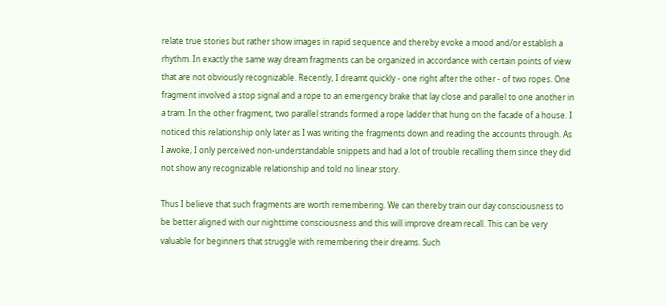relate true stories but rather show images in rapid sequence and thereby evoke a mood and/or establish a rhythm. In exactly the same way dream fragments can be organized in accordance with certain points of view that are not obviously recognizable. Recently, I dreamt quickly - one right after the other - of two ropes. One fragment involved a stop signal and a rope to an emergency brake that lay close and parallel to one another in a tram. In the other fragment, two parallel strands formed a rope ladder that hung on the facade of a house. I noticed this relationship only later as I was writing the fragments down and reading the accounts through. As I awoke, I only perceived non-understandable snippets and had a lot of trouble recalling them since they did not show any recognizable relationship and told no linear story.

Thus I believe that such fragments are worth remembering. We can thereby train our day consciousness to be better aligned with our nighttime consciousness and this will improve dream recall. This can be very valuable for beginners that struggle with remembering their dreams. Such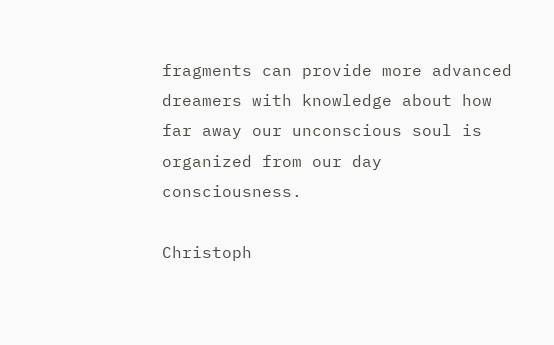fragments can provide more advanced dreamers with knowledge about how far away our unconscious soul is organized from our day consciousness.

Christoph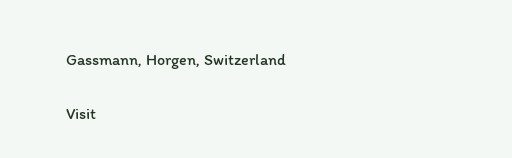Gassmann, Horgen, Switzerland

Visit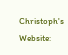Christoph's Website: